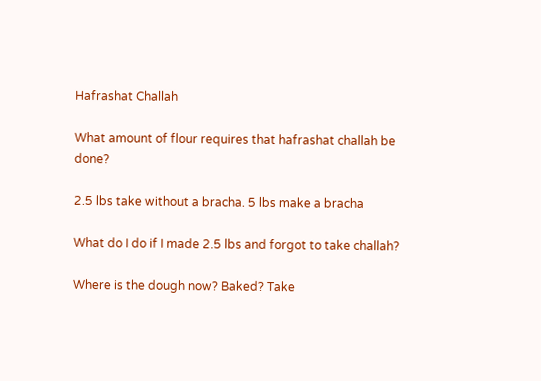Hafrashat Challah

What amount of flour requires that hafrashat challah be done?

2.5 lbs take without a bracha. 5 lbs make a bracha

What do I do if I made 2.5 lbs and forgot to take challah?

Where is the dough now? Baked? Take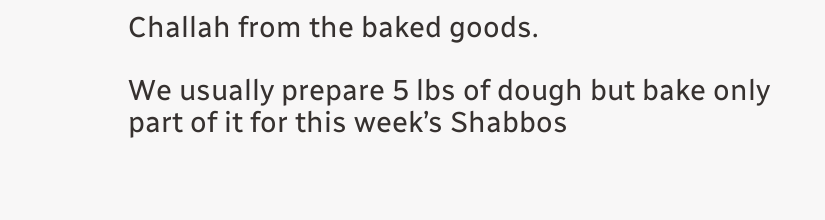Challah from the baked goods.

We usually prepare 5 lbs of dough but bake only part of it for this week’s Shabbos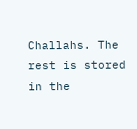Challahs. The rest is stored in the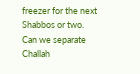freezer for the next Shabbos or two.
Can we separate Challah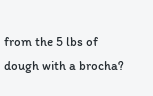from the 5 lbs of dough with a brocha?